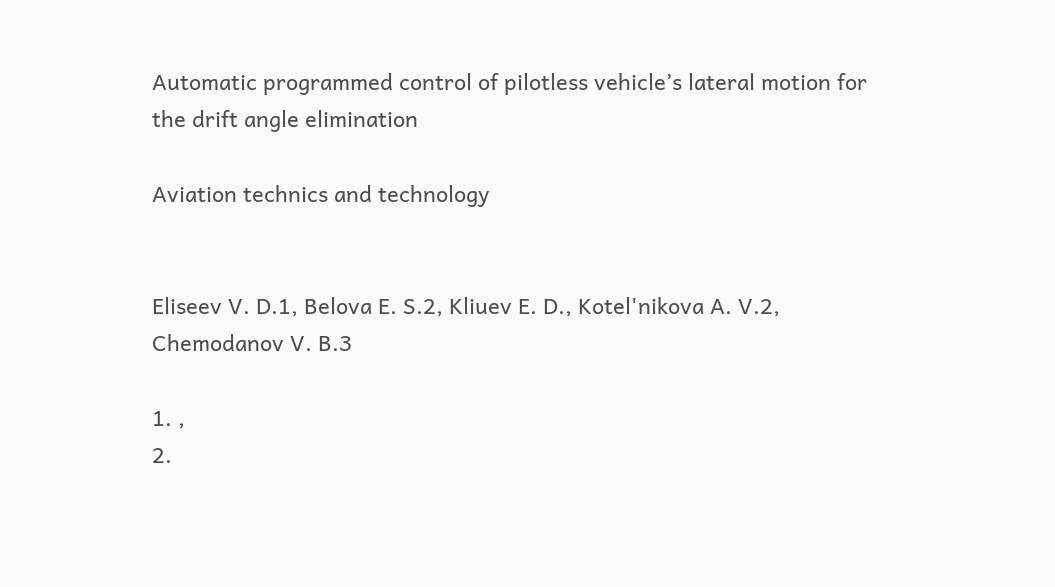Automatic programmed control of pilotless vehicle’s lateral motion for the drift angle elimination

Aviation technics and technology


Eliseev V. D.1, Belova E. S.2, Kliuev E. D., Kotel'nikova A. V.2, Chemodanov V. B.3

1. ,
2.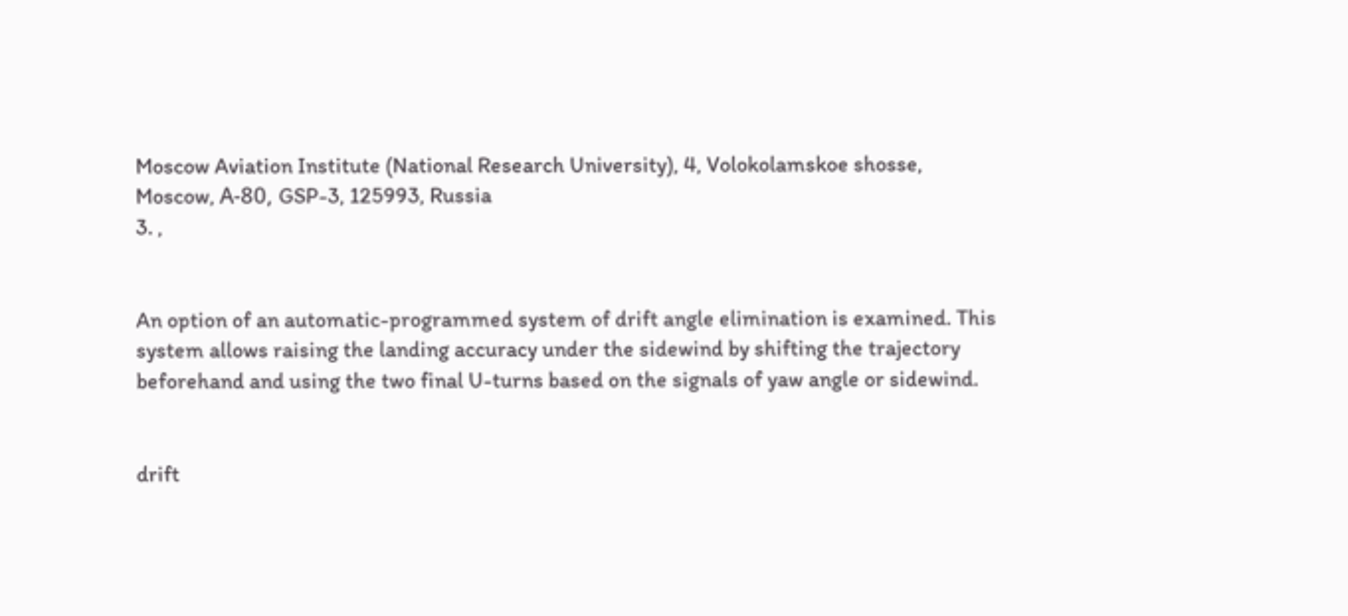Moscow Aviation Institute (National Research University), 4, Volokolamskoe shosse, Moscow, А-80, GSP-3, 125993, Russia
3. ,


An option of an automatic-programmed system of drift angle elimination is examined. This system allows raising the landing accuracy under the sidewind by shifting the trajectory beforehand and using the two final U-turns based on the signals of yaw angle or sidewind.


drift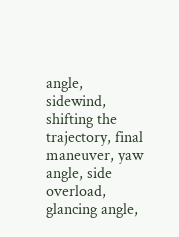angle, sidewind, shifting the trajectory, final maneuver, yaw angle, side overload, glancing angle,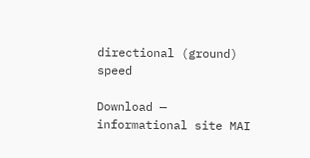directional (ground) speed

Download — informational site MAI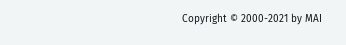Copyright © 2000-2021 by MAI